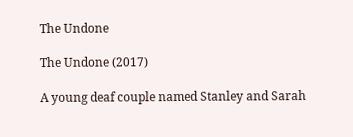The Undone

The Undone (2017)

A young deaf couple named Stanley and Sarah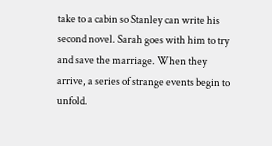take to a cabin so Stanley can write his second novel. Sarah goes with him to try and save the marriage. When they arrive, a series of strange events begin to unfold.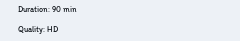Duration: 90 min

Quality: HD